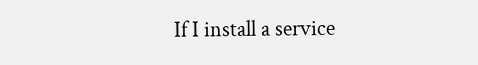If I install a service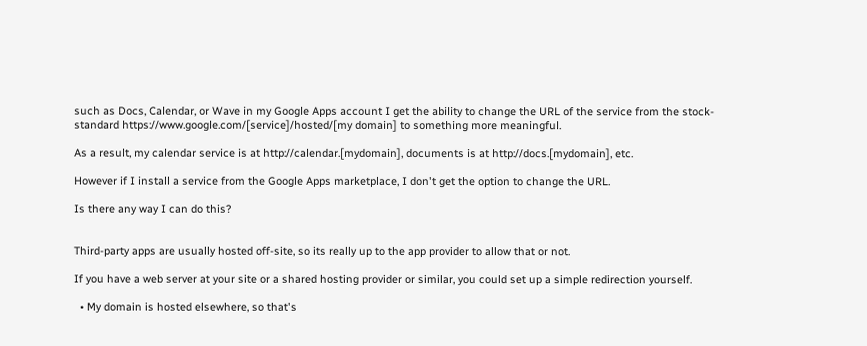such as Docs, Calendar, or Wave in my Google Apps account I get the ability to change the URL of the service from the stock-standard https://www.google.com/[service]/hosted/[my domain] to something more meaningful.

As a result, my calendar service is at http://calendar.[mydomain], documents is at http://docs.[mydomain], etc.

However if I install a service from the Google Apps marketplace, I don't get the option to change the URL.

Is there any way I can do this?


Third-party apps are usually hosted off-site, so its really up to the app provider to allow that or not.

If you have a web server at your site or a shared hosting provider or similar, you could set up a simple redirection yourself.

  • My domain is hosted elsewhere, so that's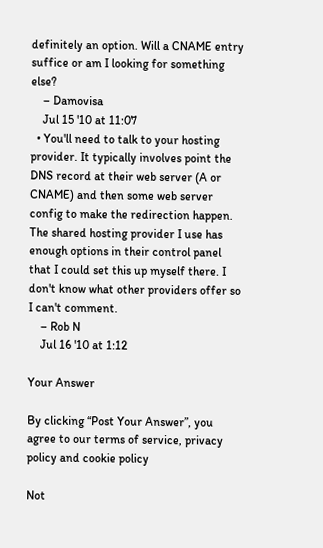definitely an option. Will a CNAME entry suffice or am I looking for something else?
    – Damovisa
    Jul 15 '10 at 11:07
  • You'll need to talk to your hosting provider. It typically involves point the DNS record at their web server (A or CNAME) and then some web server config to make the redirection happen. The shared hosting provider I use has enough options in their control panel that I could set this up myself there. I don't know what other providers offer so I can't comment.
    – Rob N
    Jul 16 '10 at 1:12

Your Answer

By clicking “Post Your Answer”, you agree to our terms of service, privacy policy and cookie policy

Not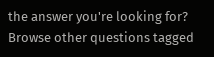the answer you're looking for? Browse other questions tagged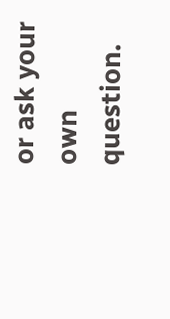or ask your own question.